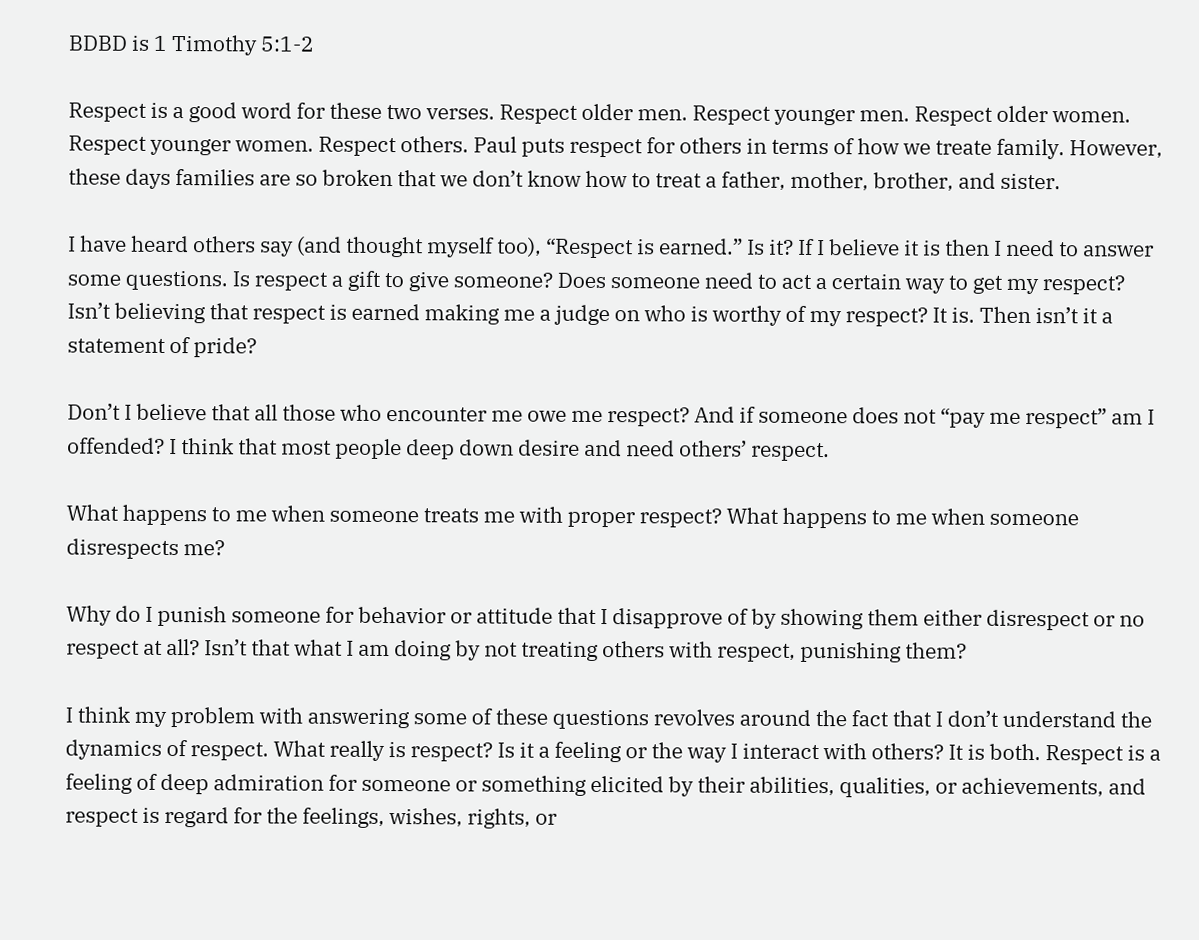BDBD is 1 Timothy 5:1-2

Respect is a good word for these two verses. Respect older men. Respect younger men. Respect older women. Respect younger women. Respect others. Paul puts respect for others in terms of how we treate family. However, these days families are so broken that we don’t know how to treat a father, mother, brother, and sister.

I have heard others say (and thought myself too), “Respect is earned.” Is it? If I believe it is then I need to answer some questions. Is respect a gift to give someone? Does someone need to act a certain way to get my respect? Isn’t believing that respect is earned making me a judge on who is worthy of my respect? It is. Then isn’t it a statement of pride?

Don’t I believe that all those who encounter me owe me respect? And if someone does not “pay me respect” am I offended? I think that most people deep down desire and need others’ respect.

What happens to me when someone treats me with proper respect? What happens to me when someone disrespects me?

Why do I punish someone for behavior or attitude that I disapprove of by showing them either disrespect or no respect at all? Isn’t that what I am doing by not treating others with respect, punishing them?

I think my problem with answering some of these questions revolves around the fact that I don’t understand the dynamics of respect. What really is respect? Is it a feeling or the way I interact with others? It is both. Respect is a feeling of deep admiration for someone or something elicited by their abilities, qualities, or achievements, and respect is regard for the feelings, wishes, rights, or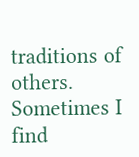traditions of others. Sometimes I find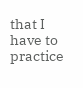that I have to practice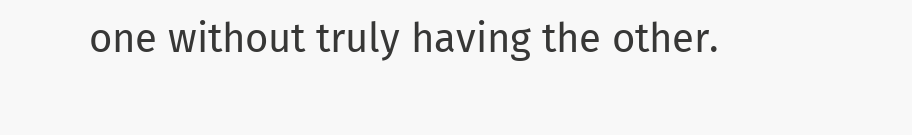one without truly having the other.